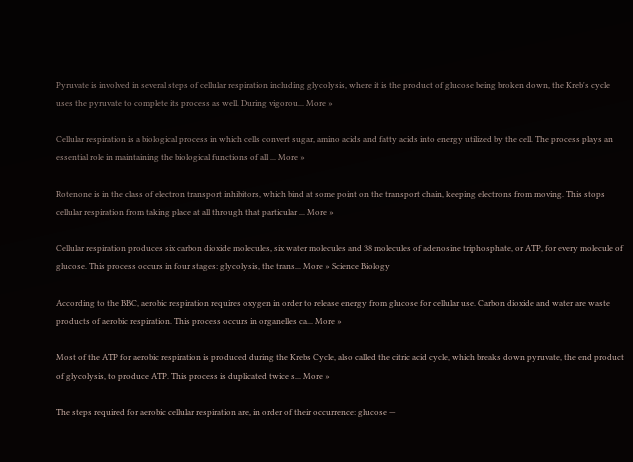Pyruvate is involved in several steps of cellular respiration including glycolysis, where it is the product of glucose being broken down, the Kreb's cycle uses the pyruvate to complete its process as well. During vigorou... More »

Cellular respiration is a biological process in which cells convert sugar, amino acids and fatty acids into energy utilized by the cell. The process plays an essential role in maintaining the biological functions of all ... More »

Rotenone is in the class of electron transport inhibitors, which bind at some point on the transport chain, keeping electrons from moving. This stops cellular respiration from taking place at all through that particular ... More »

Cellular respiration produces six carbon dioxide molecules, six water molecules and 38 molecules of adenosine triphosphate, or ATP, for every molecule of glucose. This process occurs in four stages: glycolysis, the trans... More » Science Biology

According to the BBC, aerobic respiration requires oxygen in order to release energy from glucose for cellular use. Carbon dioxide and water are waste products of aerobic respiration. This process occurs in organelles ca... More »

Most of the ATP for aerobic respiration is produced during the Krebs Cycle, also called the citric acid cycle, which breaks down pyruvate, the end product of glycolysis, to produce ATP. This process is duplicated twice s... More »

The steps required for aerobic cellular respiration are, in order of their occurrence: glucose —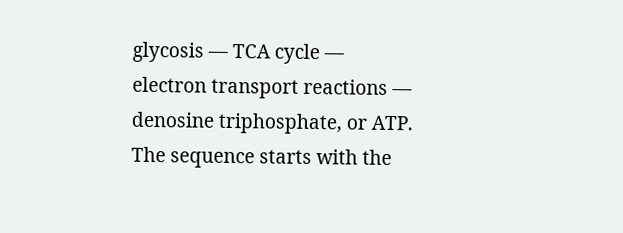glycosis — TCA cycle — electron transport reactions — denosine triphosphate, or ATP. The sequence starts with the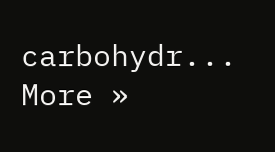carbohydr... More »